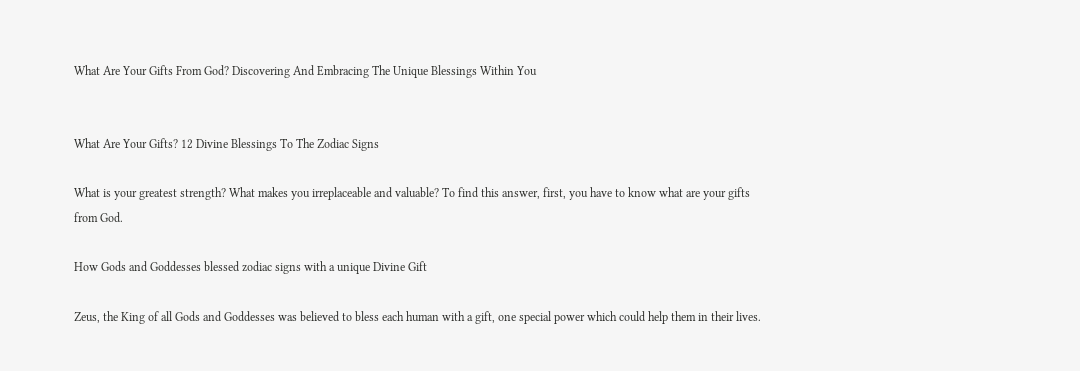What Are Your Gifts From God? Discovering And Embracing The Unique Blessings Within You


What Are Your Gifts? 12 Divine Blessings To The Zodiac Signs

What is your greatest strength? What makes you irreplaceable and valuable? To find this answer, first, you have to know what are your gifts from God.

How Gods and Goddesses blessed zodiac signs with a unique Divine Gift

Zeus, the King of all Gods and Goddesses was believed to bless each human with a gift, one special power which could help them in their lives.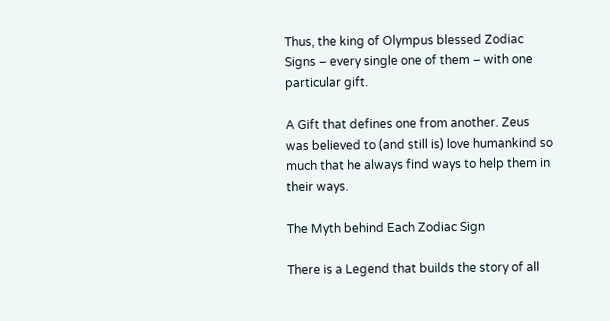Thus, the king of Olympus blessed Zodiac Signs – every single one of them – with one particular gift.

A Gift that defines one from another. Zeus was believed to (and still is) love humankind so much that he always find ways to help them in their ways.

The Myth behind Each Zodiac Sign

There is a Legend that builds the story of all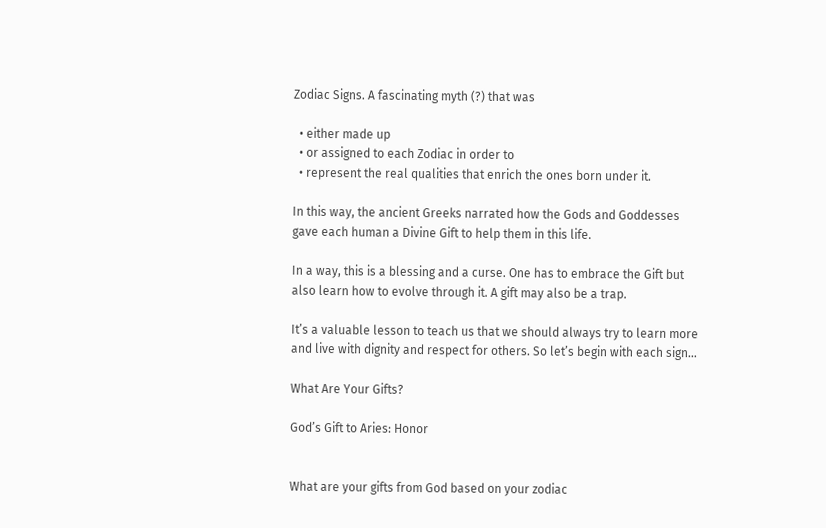Zodiac Signs. A fascinating myth (?) that was

  • either made up
  • or assigned to each Zodiac in order to
  • represent the real qualities that enrich the ones born under it.

In this way, the ancient Greeks narrated how the Gods and Goddesses gave each human a Divine Gift to help them in this life.

In a way, this is a blessing and a curse. One has to embrace the Gift but also learn how to evolve through it. A gift may also be a trap.

It’s a valuable lesson to teach us that we should always try to learn more and live with dignity and respect for others. So let’s begin with each sign…

What Are Your Gifts?

God’s Gift to Aries: Honor


What are your gifts from God based on your zodiac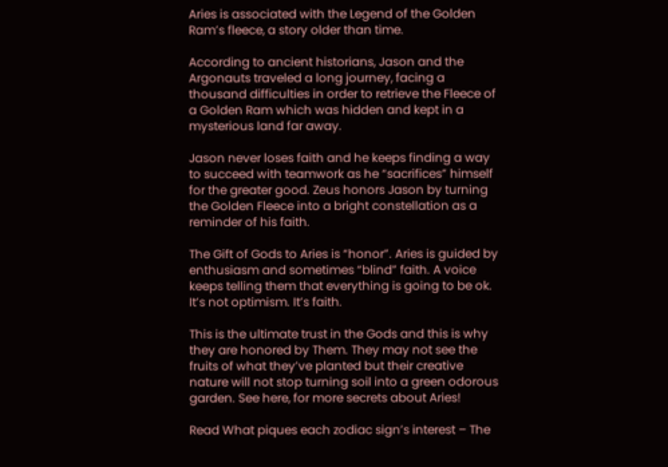Aries is associated with the Legend of the Golden Ram’s fleece, a story older than time.

According to ancient historians, Jason and the Argonauts traveled a long journey, facing a thousand difficulties in order to retrieve the Fleece of a Golden Ram which was hidden and kept in a mysterious land far away.

Jason never loses faith and he keeps finding a way to succeed with teamwork as he “sacrifices” himself for the greater good. Zeus honors Jason by turning the Golden Fleece into a bright constellation as a reminder of his faith.

The Gift of Gods to Aries is “honor”. Aries is guided by enthusiasm and sometimes “blind” faith. A voice keeps telling them that everything is going to be ok. It’s not optimism. It’s faith.

This is the ultimate trust in the Gods and this is why they are honored by Them. They may not see the fruits of what they’ve planted but their creative nature will not stop turning soil into a green odorous garden. See here, for more secrets about Aries!

Read What piques each zodiac sign’s interest – The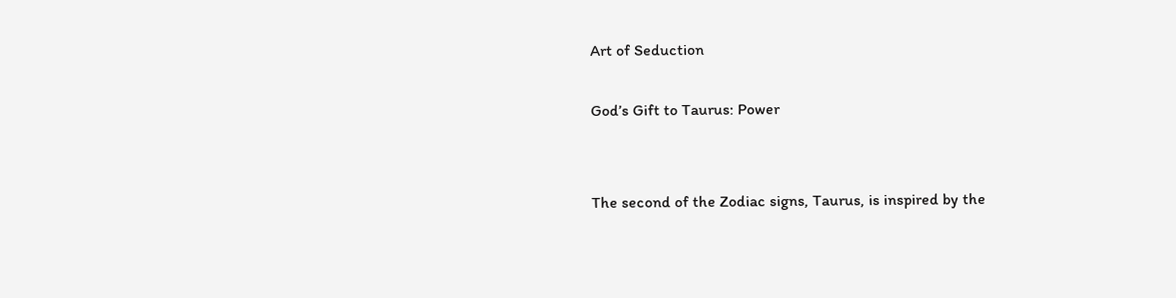Art of Seduction

God’s Gift to Taurus: Power


The second of the Zodiac signs, Taurus, is inspired by the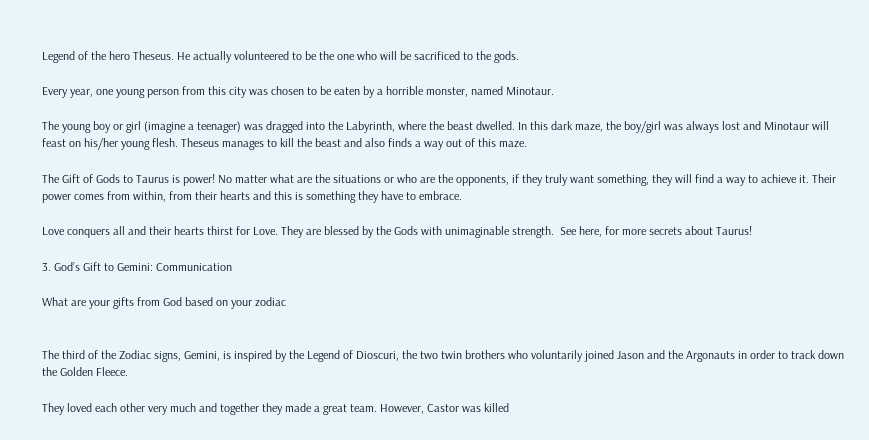Legend of the hero Theseus. He actually volunteered to be the one who will be sacrificed to the gods.

Every year, one young person from this city was chosen to be eaten by a horrible monster, named Minotaur.

The young boy or girl (imagine a teenager) was dragged into the Labyrinth, where the beast dwelled. In this dark maze, the boy/girl was always lost and Minotaur will feast on his/her young flesh. Theseus manages to kill the beast and also finds a way out of this maze.

The Gift of Gods to Taurus is power! No matter what are the situations or who are the opponents, if they truly want something, they will find a way to achieve it. Their power comes from within, from their hearts and this is something they have to embrace.

Love conquers all and their hearts thirst for Love. They are blessed by the Gods with unimaginable strength.  See here, for more secrets about Taurus!

3. God’s Gift to Gemini: Communication

What are your gifts from God based on your zodiac


The third of the Zodiac signs, Gemini, is inspired by the Legend of Dioscuri, the two twin brothers who voluntarily joined Jason and the Argonauts in order to track down the Golden Fleece.

They loved each other very much and together they made a great team. However, Castor was killed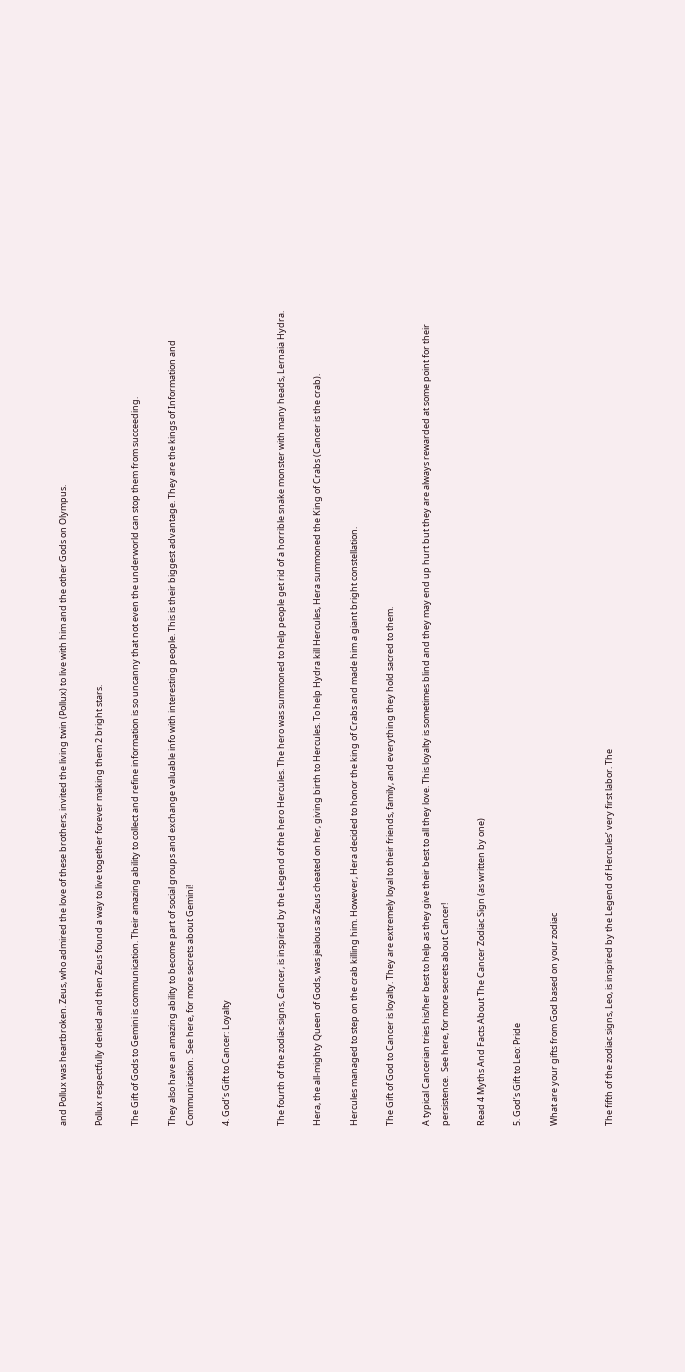and Pollux was heartbroken. Zeus, who admired the love of these brothers, invited the living twin (Pollux) to live with him and the other Gods on Olympus.

Pollux respectfully denied and then Zeus found a way to live together forever making them 2 bright stars.

The Gift of Gods to Gemini is communication. Their amazing ability to collect and refine information is so uncanny that not even the underworld can stop them from succeeding.

They also have an amazing ability to become part of social groups and exchange valuable info with interesting people. This is their biggest advantage. They are the kings of Information and Communication.  See here, for more secrets about Gemini!

4. God’s Gift to Cancer: Loyalty


The fourth of the zodiac signs, Cancer, is inspired by the Legend of the hero Hercules. The hero was summoned to help people get rid of a horrible snake monster with many heads, Lernaia Hydra.

Hera, the all-mighty Queen of Gods, was jealous as Zeus cheated on her, giving birth to Hercules. To help Hydra kill Hercules, Hera summoned the King of Crabs (Cancer is the crab).

Hercules managed to step on the crab killing him. However, Hera decided to honor the king of Crabs and made him a giant bright constellation.

The Gift of God to Cancer is loyalty. They are extremely loyal to their friends, family, and everything they hold sacred to them.

A typical Cancerian tries his/her best to help as they give their best to all they love. This loyalty is sometimes blind and they may end up hurt but they are always rewarded at some point for their persistence.  See here, for more secrets about Cancer!

Read 4 Myths And Facts About The Cancer Zodiac Sign (as written by one)

5. God’s Gift to Leo: Pride

What are your gifts from God based on your zodiac


The fifth of the zodiac signs, Leo, is inspired by the Legend of Hercules’ very first labor. The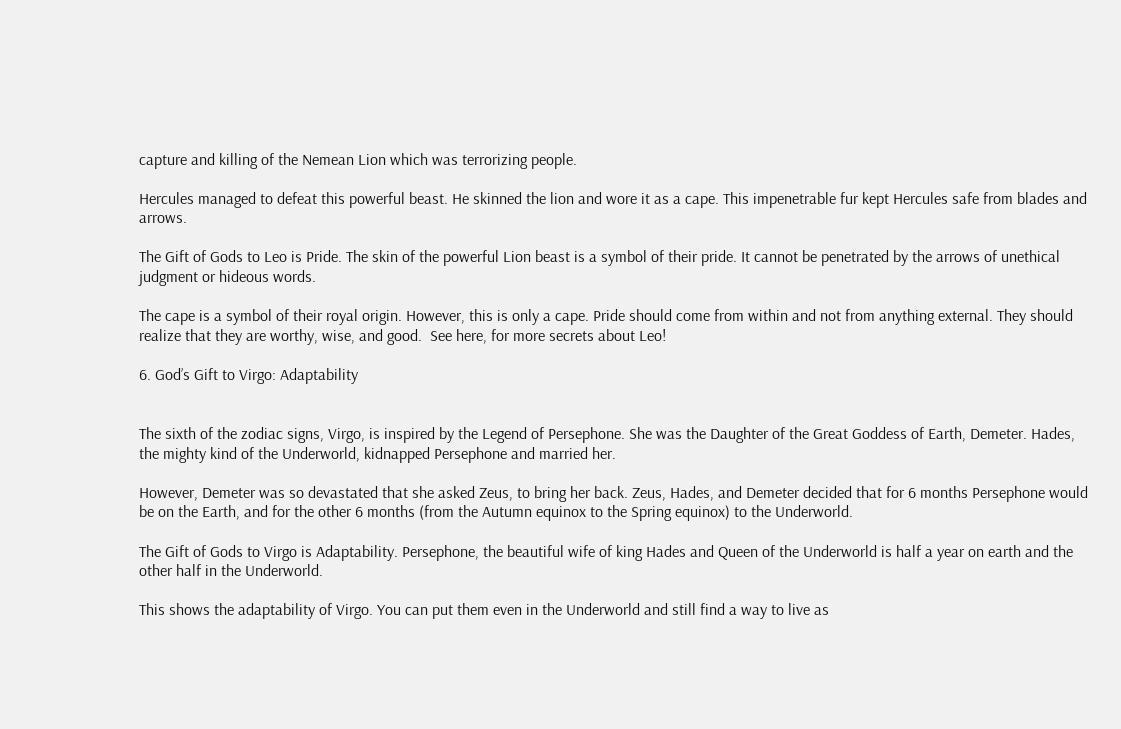capture and killing of the Nemean Lion which was terrorizing people.

Hercules managed to defeat this powerful beast. He skinned the lion and wore it as a cape. This impenetrable fur kept Hercules safe from blades and arrows.

The Gift of Gods to Leo is Pride. The skin of the powerful Lion beast is a symbol of their pride. It cannot be penetrated by the arrows of unethical judgment or hideous words.

The cape is a symbol of their royal origin. However, this is only a cape. Pride should come from within and not from anything external. They should realize that they are worthy, wise, and good.  See here, for more secrets about Leo!

6. God’s Gift to Virgo: Adaptability


The sixth of the zodiac signs, Virgo, is inspired by the Legend of Persephone. She was the Daughter of the Great Goddess of Earth, Demeter. Hades, the mighty kind of the Underworld, kidnapped Persephone and married her.

However, Demeter was so devastated that she asked Zeus, to bring her back. Zeus, Hades, and Demeter decided that for 6 months Persephone would be on the Earth, and for the other 6 months (from the Autumn equinox to the Spring equinox) to the Underworld.

The Gift of Gods to Virgo is Adaptability. Persephone, the beautiful wife of king Hades and Queen of the Underworld is half a year on earth and the other half in the Underworld.

This shows the adaptability of Virgo. You can put them even in the Underworld and still find a way to live as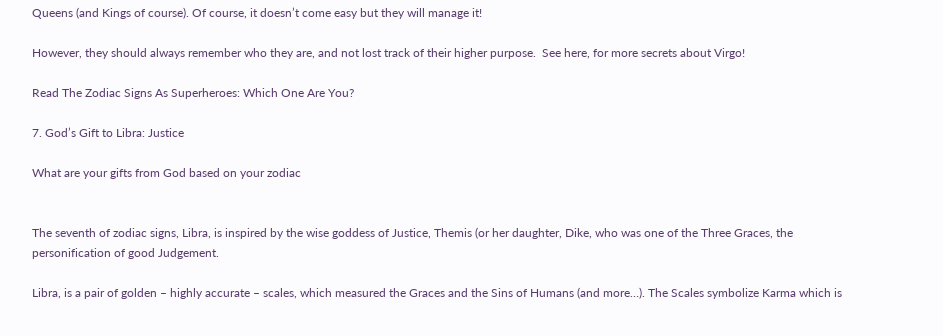Queens (and Kings of course). Of course, it doesn’t come easy but they will manage it!

However, they should always remember who they are, and not lost track of their higher purpose.  See here, for more secrets about Virgo!

Read The Zodiac Signs As Superheroes: Which One Are You?

7. God’s Gift to Libra: Justice

What are your gifts from God based on your zodiac


The seventh of zodiac signs, Libra, is inspired by the wise goddess of Justice, Themis (or her daughter, Dike, who was one of the Three Graces, the personification of good Judgement.

Libra, is a pair of golden – highly accurate – scales, which measured the Graces and the Sins of Humans (and more…). The Scales symbolize Karma which is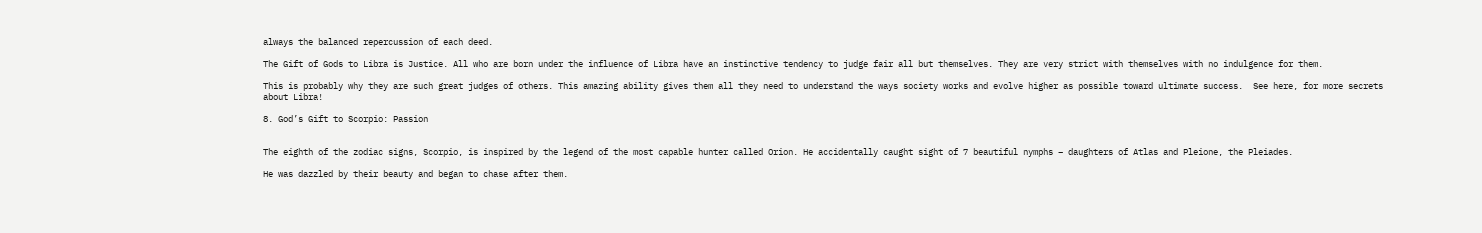always the balanced repercussion of each deed.

The Gift of Gods to Libra is Justice. All who are born under the influence of Libra have an instinctive tendency to judge fair all but themselves. They are very strict with themselves with no indulgence for them.

This is probably why they are such great judges of others. This amazing ability gives them all they need to understand the ways society works and evolve higher as possible toward ultimate success.  See here, for more secrets about Libra!

8. God’s Gift to Scorpio: Passion


The eighth of the zodiac signs, Scorpio, is inspired by the legend of the most capable hunter called Orion. He accidentally caught sight of 7 beautiful nymphs – daughters of Atlas and Pleione, the Pleiades.

He was dazzled by their beauty and began to chase after them.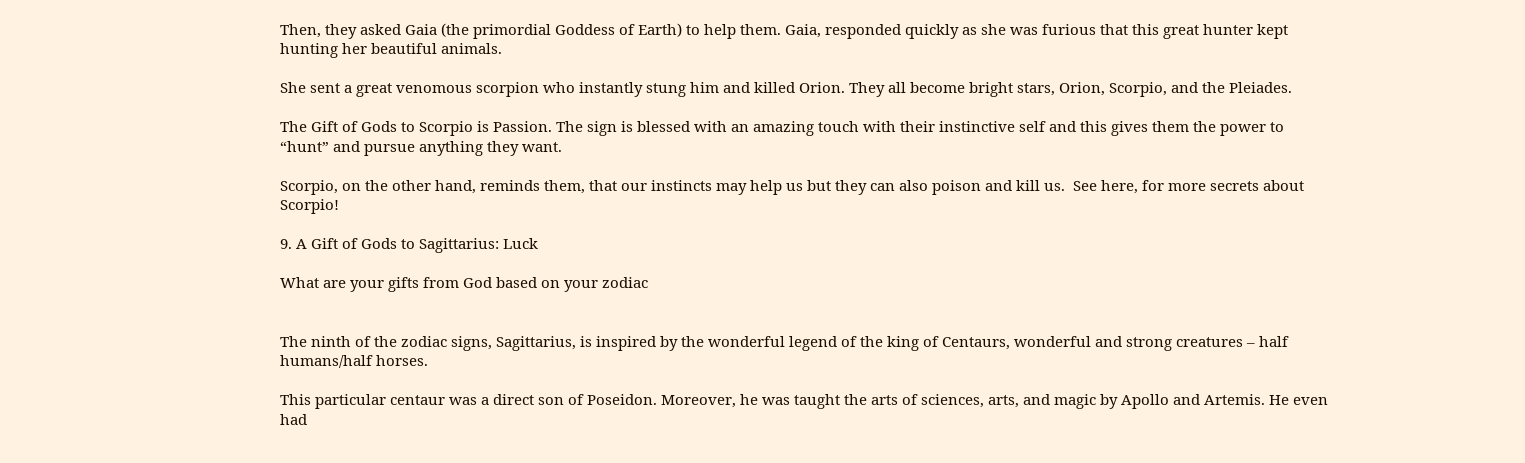Then, they asked Gaia (the primordial Goddess of Earth) to help them. Gaia, responded quickly as she was furious that this great hunter kept hunting her beautiful animals.

She sent a great venomous scorpion who instantly stung him and killed Orion. They all become bright stars, Orion, Scorpio, and the Pleiades.

The Gift of Gods to Scorpio is Passion. The sign is blessed with an amazing touch with their instinctive self and this gives them the power to “hunt” and pursue anything they want.

Scorpio, on the other hand, reminds them, that our instincts may help us but they can also poison and kill us.  See here, for more secrets about Scorpio!

9. A Gift of Gods to Sagittarius: Luck

What are your gifts from God based on your zodiac


The ninth of the zodiac signs, Sagittarius, is inspired by the wonderful legend of the king of Centaurs, wonderful and strong creatures – half humans/half horses.

This particular centaur was a direct son of Poseidon. Moreover, he was taught the arts of sciences, arts, and magic by Apollo and Artemis. He even had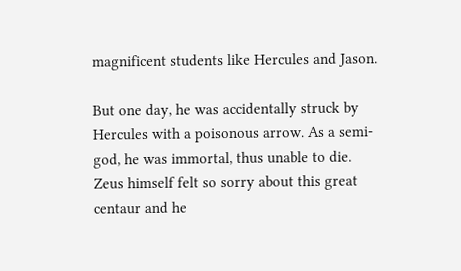magnificent students like Hercules and Jason.

But one day, he was accidentally struck by Hercules with a poisonous arrow. As a semi-god, he was immortal, thus unable to die. Zeus himself felt so sorry about this great centaur and he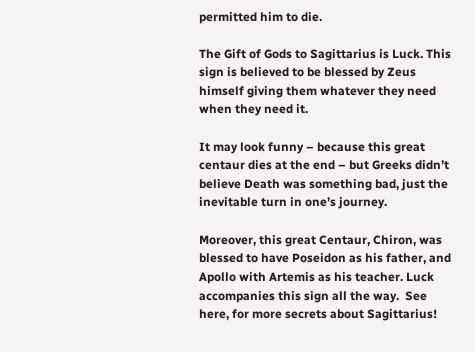permitted him to die.

The Gift of Gods to Sagittarius is Luck. This sign is believed to be blessed by Zeus himself giving them whatever they need when they need it.

It may look funny – because this great centaur dies at the end – but Greeks didn’t believe Death was something bad, just the inevitable turn in one’s journey.

Moreover, this great Centaur, Chiron, was blessed to have Poseidon as his father, and Apollo with Artemis as his teacher. Luck accompanies this sign all the way.  See here, for more secrets about Sagittarius!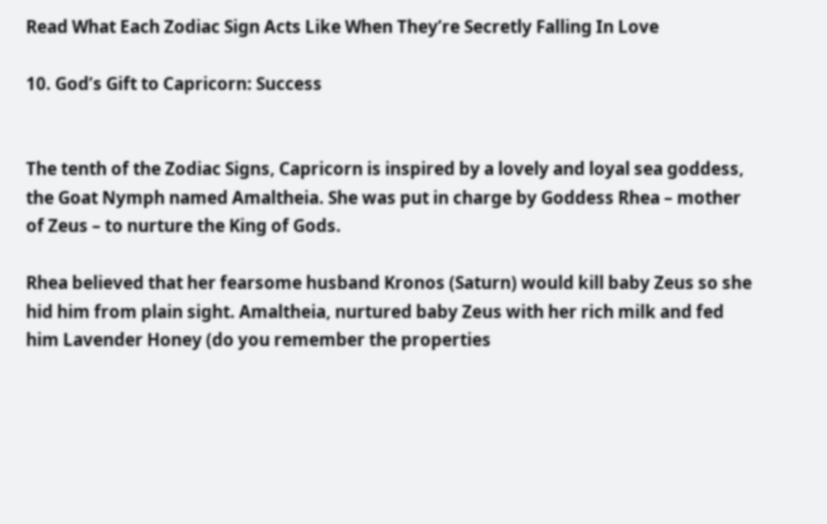Read What Each Zodiac Sign Acts Like When They’re Secretly Falling In Love

10. God’s Gift to Capricorn: Success


The tenth of the Zodiac Signs, Capricorn is inspired by a lovely and loyal sea goddess, the Goat Nymph named Amaltheia. She was put in charge by Goddess Rhea – mother of Zeus – to nurture the King of Gods.

Rhea believed that her fearsome husband Kronos (Saturn) would kill baby Zeus so she hid him from plain sight. Amaltheia, nurtured baby Zeus with her rich milk and fed him Lavender Honey (do you remember the properties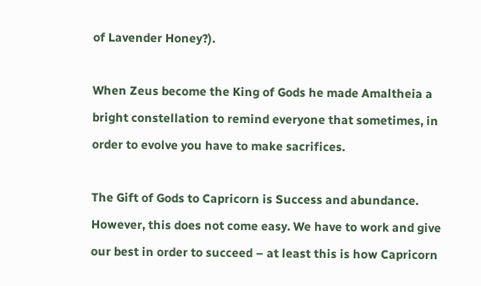of Lavender Honey?).

When Zeus become the King of Gods he made Amaltheia a bright constellation to remind everyone that sometimes, in order to evolve you have to make sacrifices.

The Gift of Gods to Capricorn is Success and abundance. However, this does not come easy. We have to work and give our best in order to succeed – at least this is how Capricorn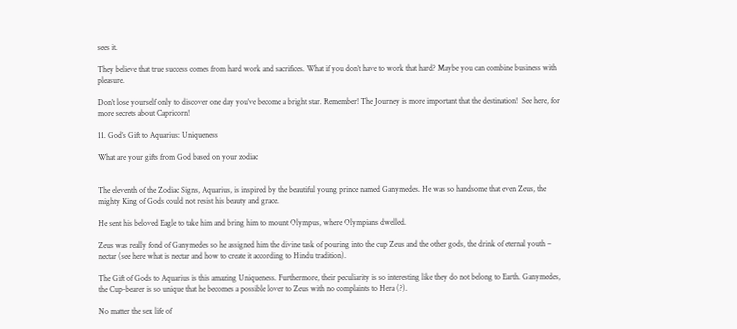sees it.

They believe that true success comes from hard work and sacrifices. What if you don’t have to work that hard? Maybe you can combine business with pleasure.

Don’t lose yourself only to discover one day you’ve become a bright star. Remember! The Journey is more important that the destination!  See here, for more secrets about Capricorn!

11. God’s Gift to Aquarius: Uniqueness

What are your gifts from God based on your zodiac


The eleventh of the Zodiac Signs, Aquarius, is inspired by the beautiful young prince named Ganymedes. He was so handsome that even Zeus, the mighty King of Gods could not resist his beauty and grace.

He sent his beloved Eagle to take him and bring him to mount Olympus, where Olympians dwelled.

Zeus was really fond of Ganymedes so he assigned him the divine task of pouring into the cup Zeus and the other gods, the drink of eternal youth – nectar (see here what is nectar and how to create it according to Hindu tradition).

The Gift of Gods to Aquarius is this amazing Uniqueness. Furthermore, their peculiarity is so interesting like they do not belong to Earth. Ganymedes, the Cup-bearer is so unique that he becomes a possible lover to Zeus with no complaints to Hera (?).

No matter the sex life of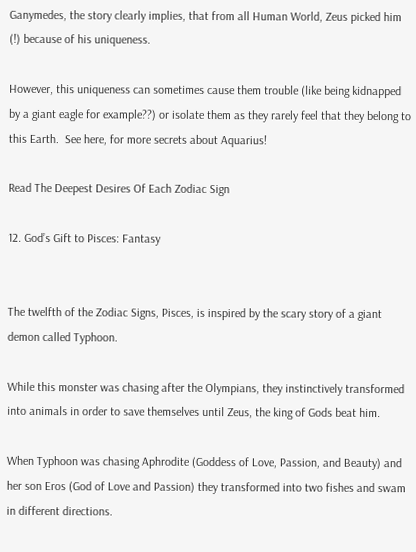Ganymedes, the story clearly implies, that from all Human World, Zeus picked him (!) because of his uniqueness.

However, this uniqueness can sometimes cause them trouble (like being kidnapped by a giant eagle for example??) or isolate them as they rarely feel that they belong to this Earth.  See here, for more secrets about Aquarius!

Read The Deepest Desires Of Each Zodiac Sign

12. God’s Gift to Pisces: Fantasy


The twelfth of the Zodiac Signs, Pisces, is inspired by the scary story of a giant demon called Typhoon.

While this monster was chasing after the Olympians, they instinctively transformed into animals in order to save themselves until Zeus, the king of Gods beat him.

When Typhoon was chasing Aphrodite (Goddess of Love, Passion, and Beauty) and her son Eros (God of Love and Passion) they transformed into two fishes and swam in different directions.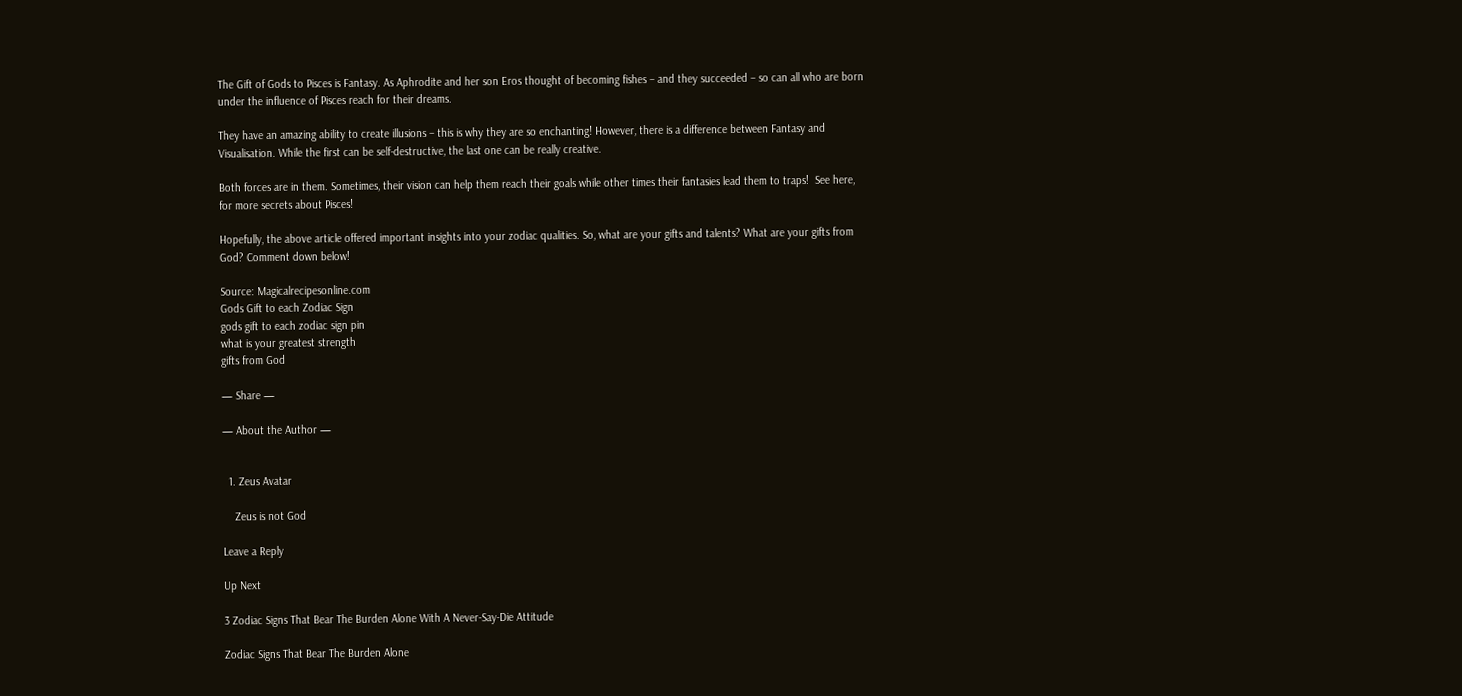The Gift of Gods to Pisces is Fantasy. As Aphrodite and her son Eros thought of becoming fishes – and they succeeded – so can all who are born under the influence of Pisces reach for their dreams.

They have an amazing ability to create illusions – this is why they are so enchanting! However, there is a difference between Fantasy and Visualisation. While the first can be self-destructive, the last one can be really creative.

Both forces are in them. Sometimes, their vision can help them reach their goals while other times their fantasies lead them to traps!  See here, for more secrets about Pisces!

Hopefully, the above article offered important insights into your zodiac qualities. So, what are your gifts and talents? What are your gifts from God? Comment down below!

Source: Magicalrecipesonline.com
Gods Gift to each Zodiac Sign
gods gift to each zodiac sign pin
what is your greatest strength
gifts from God

— Share —

— About the Author —


  1. Zeus Avatar

    Zeus is not God

Leave a Reply

Up Next

3 Zodiac Signs That Bear The Burden Alone With A Never-Say-Die Attitude

Zodiac Signs That Bear The Burden Alone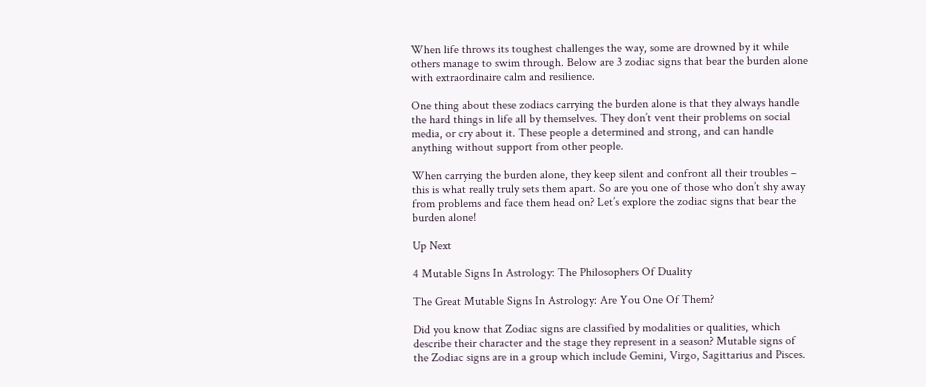When life throws its toughest challenges the way, some are drowned by it while others manage to swim through. Below are 3 zodiac signs that bear the burden alone with extraordinaire calm and resilience.

One thing about these zodiacs carrying the burden alone is that they always handle the hard things in life all by themselves. They don’t vent their problems on social media, or cry about it. These people a determined and strong, and can handle anything without support from other people.

When carrying the burden alone, they keep silent and confront all their troubles – this is what really truly sets them apart. So are you one of those who don’t shy away from problems and face them head on? Let’s explore the zodiac signs that bear the burden alone!

Up Next

4 Mutable Signs In Astrology: The Philosophers Of Duality

The Great Mutable Signs In Astrology: Are You One Of Them?

Did you know that Zodiac signs are classified by modalities or qualities, which describe their character and the stage they represent in a season? Mutable signs of the Zodiac signs are in a group which include Gemini, Virgo, Sagittarius and Pisces.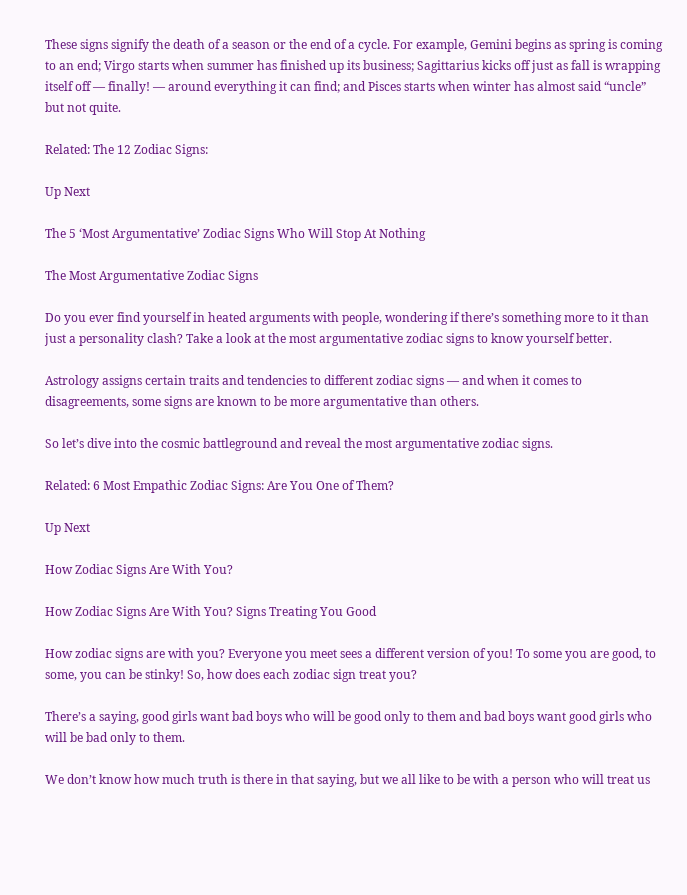These signs signify the death of a season or the end of a cycle. For example, Gemini begins as spring is coming to an end; Virgo starts when summer has finished up its business; Sagittarius kicks off just as fall is wrapping itself off — finally! — around everything it can find; and Pisces starts when winter has almost said “uncle” but not quite.

Related: The 12 Zodiac Signs:

Up Next

The 5 ‘Most Argumentative’ Zodiac Signs Who Will Stop At Nothing

The Most Argumentative Zodiac Signs

Do you ever find yourself in heated arguments with people, wondering if there’s something more to it than just a personality clash? Take a look at the most argumentative zodiac signs to know yourself better.

Astrology assigns certain traits and tendencies to different zodiac signs — and when it comes to disagreements, some signs are known to be more argumentative than others.

So let’s dive into the cosmic battleground and reveal the most argumentative zodiac signs.

Related: 6 Most Empathic Zodiac Signs: Are You One of Them?

Up Next

How Zodiac Signs Are With You?

How Zodiac Signs Are With You? Signs Treating You Good

How zodiac signs are with you? Everyone you meet sees a different version of you! To some you are good, to some, you can be stinky! So, how does each zodiac sign treat you?

There’s a saying, good girls want bad boys who will be good only to them and bad boys want good girls who will be bad only to them.

We don’t know how much truth is there in that saying, but we all like to be with a person who will treat us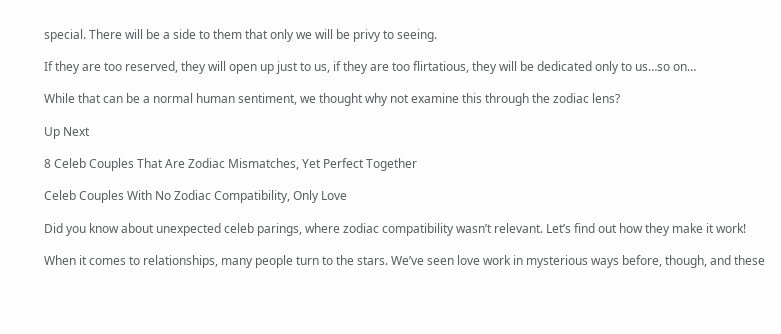special. There will be a side to them that only we will be privy to seeing.

If they are too reserved, they will open up just to us, if they are too flirtatious, they will be dedicated only to us…so on…

While that can be a normal human sentiment, we thought why not examine this through the zodiac lens?

Up Next

8 Celeb Couples That Are Zodiac Mismatches, Yet Perfect Together

Celeb Couples With No Zodiac Compatibility, Only Love

Did you know about unexpected celeb parings, where zodiac compatibility wasn’t relevant. Let’s find out how they make it work!

When it comes to relationships, many people turn to the stars. We’ve seen love work in mysterious ways before, though, and these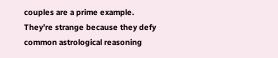couples are a prime example. They’re strange because they defy common astrological reasoning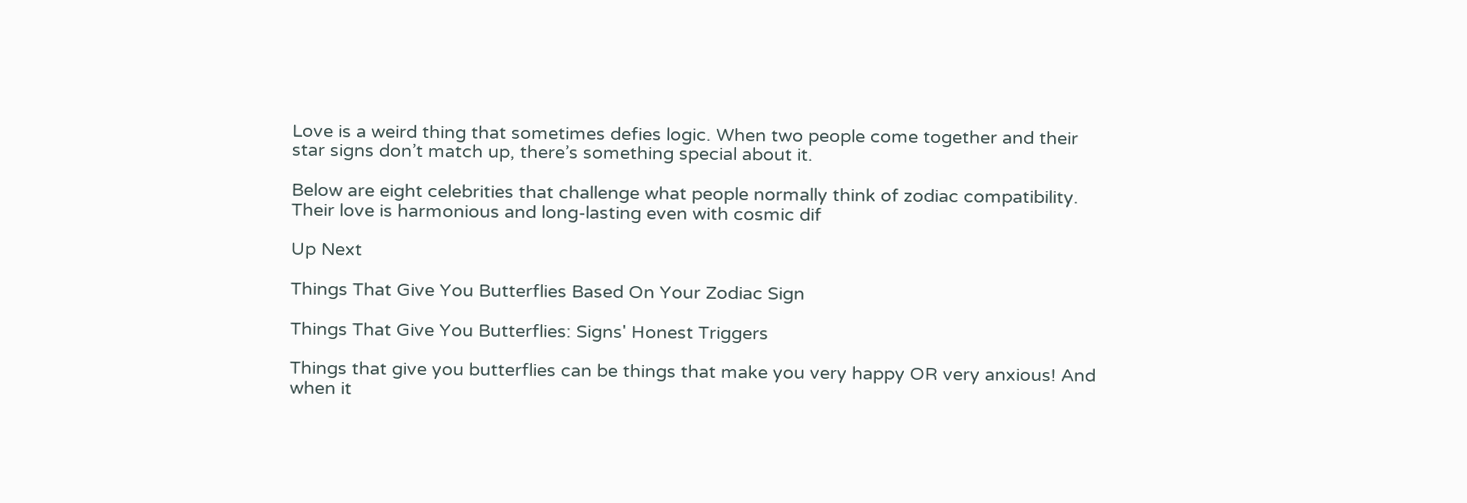Love is a weird thing that sometimes defies logic. When two people come together and their star signs don’t match up, there’s something special about it.

Below are eight celebrities that challenge what people normally think of zodiac compatibility. Their love is harmonious and long-lasting even with cosmic dif

Up Next

Things That Give You Butterflies Based On Your Zodiac Sign

Things That Give You Butterflies: Signs' Honest Triggers

Things that give you butterflies can be things that make you very happy OR very anxious! And when it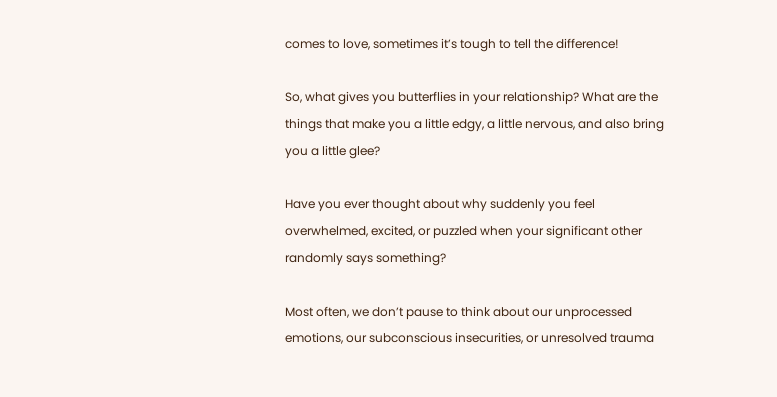comes to love, sometimes it’s tough to tell the difference!

So, what gives you butterflies in your relationship? What are the things that make you a little edgy, a little nervous, and also bring you a little glee?

Have you ever thought about why suddenly you feel overwhelmed, excited, or puzzled when your significant other randomly says something?

Most often, we don’t pause to think about our unprocessed emotions, our subconscious insecurities, or unresolved trauma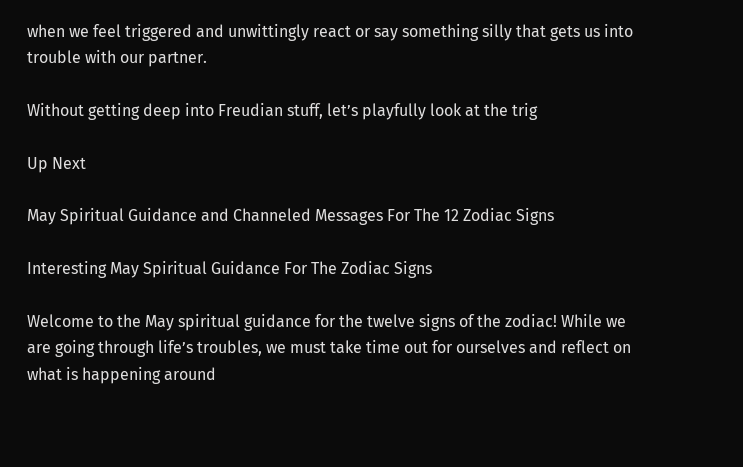when we feel triggered and unwittingly react or say something silly that gets us into trouble with our partner.

Without getting deep into Freudian stuff, let’s playfully look at the trig

Up Next

May Spiritual Guidance and Channeled Messages For The 12 Zodiac Signs

Interesting May Spiritual Guidance For The Zodiac Signs

Welcome to the May spiritual guidance for the twelve signs of the zodiac! While we are going through life’s troubles, we must take time out for ourselves and reflect on what is happening around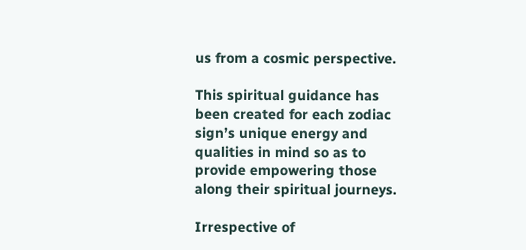us from a cosmic perspective.

This spiritual guidance has been created for each zodiac sign’s unique energy and qualities in mind so as to provide empowering those along their spiritual journeys.

Irrespective of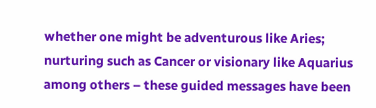whether one might be adventurous like Aries; nurturing such as Cancer or visionary like Aquarius among others – these guided messages have been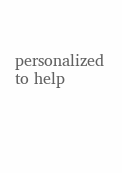personalized to help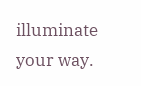illuminate your way.